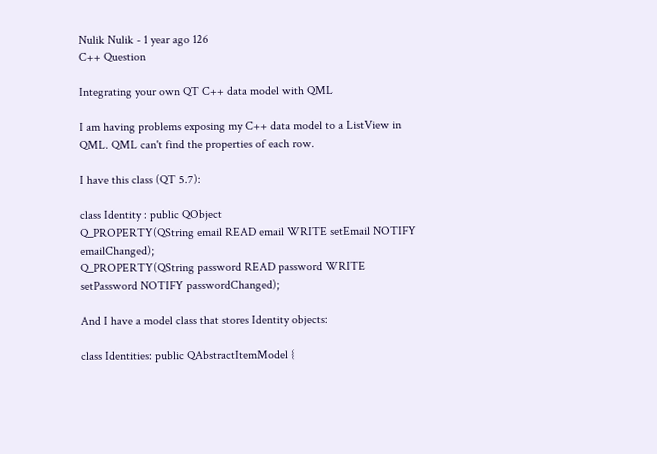Nulik Nulik - 1 year ago 126
C++ Question

Integrating your own QT C++ data model with QML

I am having problems exposing my C++ data model to a ListView in QML. QML can't find the properties of each row.

I have this class (QT 5.7):

class Identity : public QObject
Q_PROPERTY(QString email READ email WRITE setEmail NOTIFY emailChanged);
Q_PROPERTY(QString password READ password WRITE setPassword NOTIFY passwordChanged);

And I have a model class that stores Identity objects:

class Identities: public QAbstractItemModel {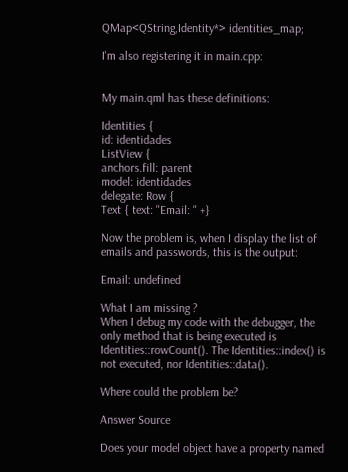QMap<QString,Identity*> identities_map;

I'm also registering it in main.cpp:


My main.qml has these definitions:

Identities {
id: identidades
ListView {
anchors.fill: parent
model: identidades
delegate: Row {
Text { text: "Email: " +}

Now the problem is, when I display the list of emails and passwords, this is the output:

Email: undefined

What I am missing ?
When I debug my code with the debugger, the only method that is being executed is Identities::rowCount(). The Identities::index() is not executed, nor Identities::data().

Where could the problem be?

Answer Source

Does your model object have a property named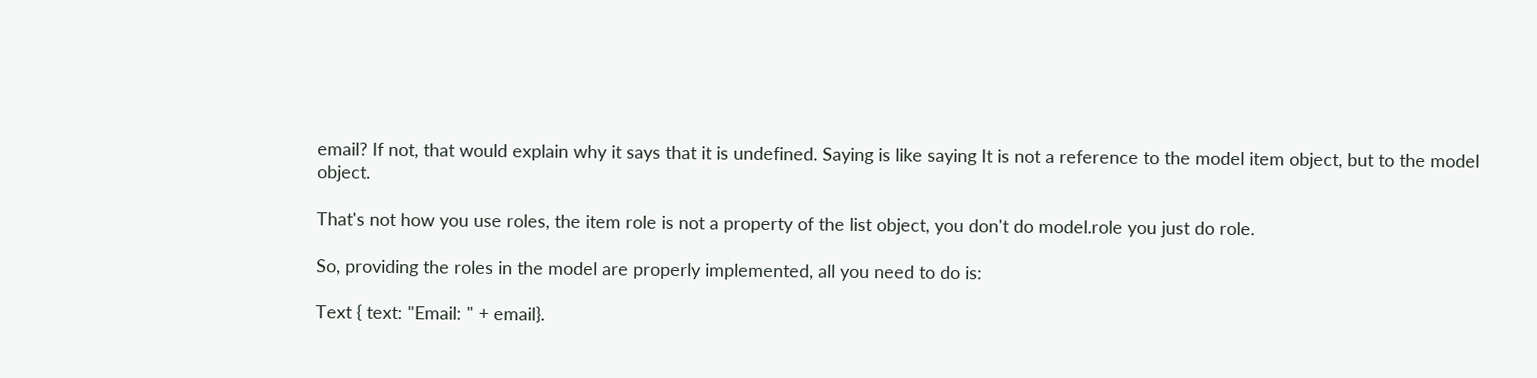email? If not, that would explain why it says that it is undefined. Saying is like saying It is not a reference to the model item object, but to the model object.

That's not how you use roles, the item role is not a property of the list object, you don't do model.role you just do role.

So, providing the roles in the model are properly implemented, all you need to do is:

Text { text: "Email: " + email}.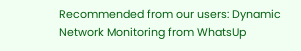Recommended from our users: Dynamic Network Monitoring from WhatsUp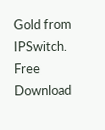Gold from IPSwitch. Free Download